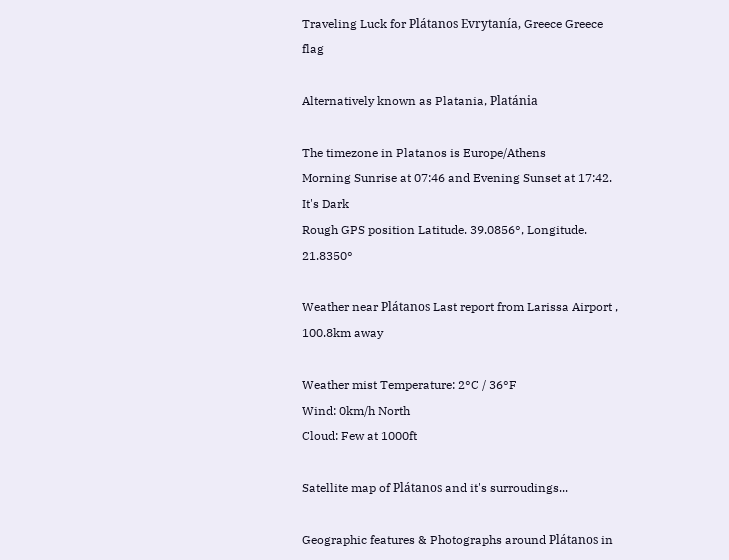Traveling Luck for Plátanos Evrytanía, Greece Greece flag

Alternatively known as Platania, Platánia

The timezone in Platanos is Europe/Athens
Morning Sunrise at 07:46 and Evening Sunset at 17:42. It's Dark
Rough GPS position Latitude. 39.0856°, Longitude. 21.8350°

Weather near Plátanos Last report from Larissa Airport , 100.8km away

Weather mist Temperature: 2°C / 36°F
Wind: 0km/h North
Cloud: Few at 1000ft

Satellite map of Plátanos and it's surroudings...

Geographic features & Photographs around Plátanos in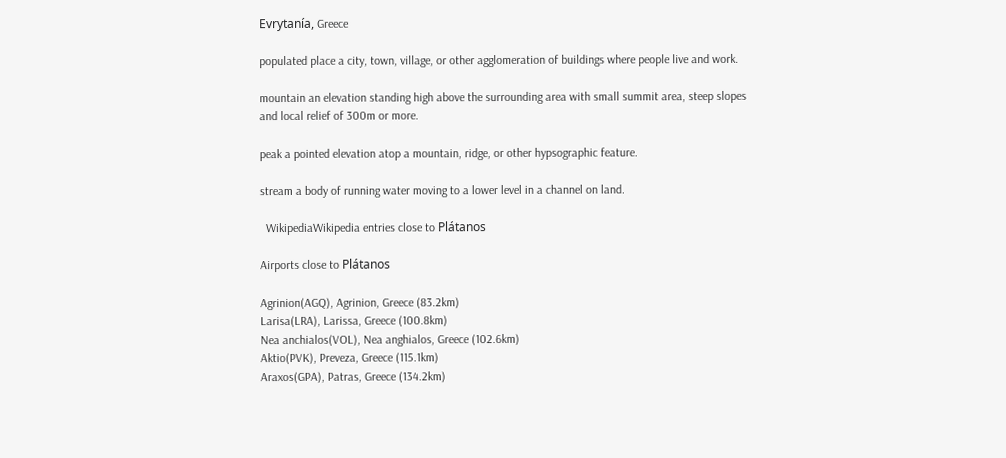Evrytanía, Greece

populated place a city, town, village, or other agglomeration of buildings where people live and work.

mountain an elevation standing high above the surrounding area with small summit area, steep slopes and local relief of 300m or more.

peak a pointed elevation atop a mountain, ridge, or other hypsographic feature.

stream a body of running water moving to a lower level in a channel on land.

  WikipediaWikipedia entries close to Plátanos

Airports close to Plátanos

Agrinion(AGQ), Agrinion, Greece (83.2km)
Larisa(LRA), Larissa, Greece (100.8km)
Nea anchialos(VOL), Nea anghialos, Greece (102.6km)
Aktio(PVK), Preveza, Greece (115.1km)
Araxos(GPA), Patras, Greece (134.2km)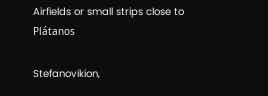Airfields or small strips close to Plátanos

Stefanovikion,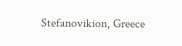Stefanovikion, Greece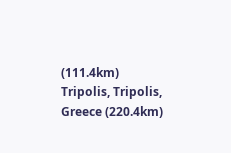(111.4km)
Tripolis, Tripolis, Greece (220.4km)